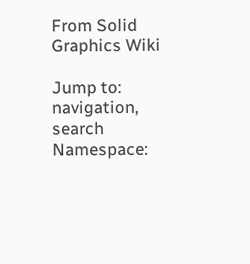From Solid Graphics Wiki

Jump to: navigation, search
Namespace: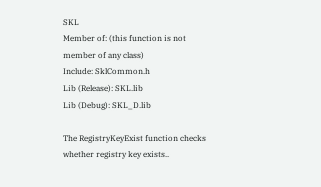SKL
Member of: (this function is not member of any class)
Include: SklCommon.h
Lib (Release): SKL.lib
Lib (Debug): SKL_D.lib

The RegistryKeyExist function checks whether registry key exists..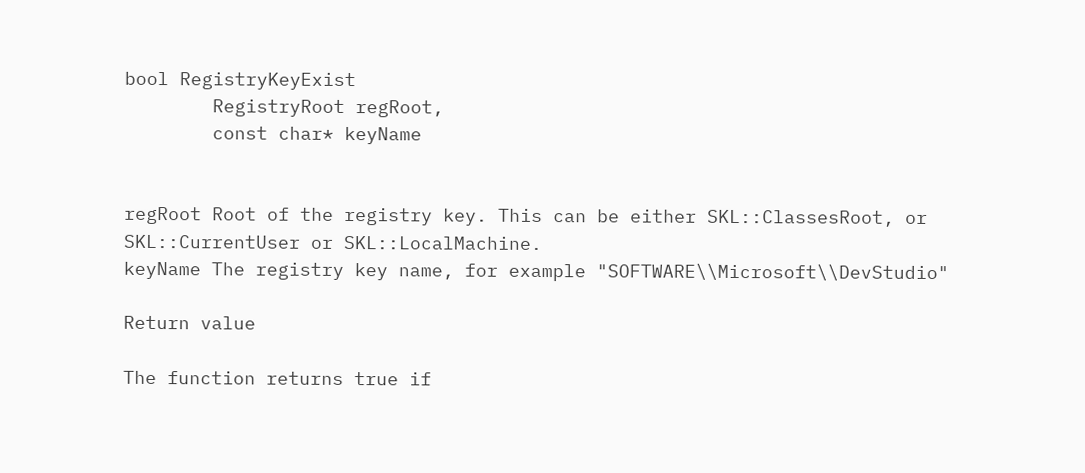bool RegistryKeyExist
        RegistryRoot regRoot,
        const char* keyName


regRoot Root of the registry key. This can be either SKL::ClassesRoot, or SKL::CurrentUser or SKL::LocalMachine.
keyName The registry key name, for example "SOFTWARE\\Microsoft\\DevStudio"

Return value

The function returns true if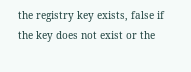the registry key exists, false if the key does not exist or the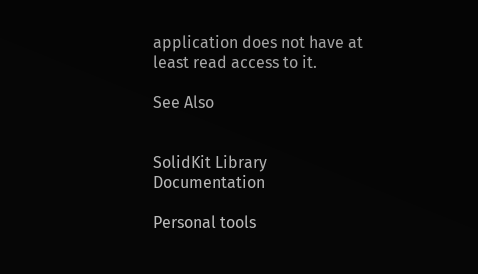application does not have at least read access to it.

See Also


SolidKit Library Documentation

Personal tools